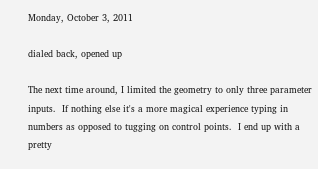Monday, October 3, 2011

dialed back, opened up

The next time around, I limited the geometry to only three parameter inputs.  If nothing else it's a more magical experience typing in numbers as opposed to tugging on control points.  I end up with a pretty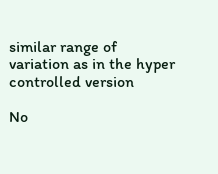similar range of variation as in the hyper controlled version

No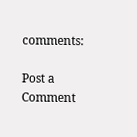comments:

Post a Comment